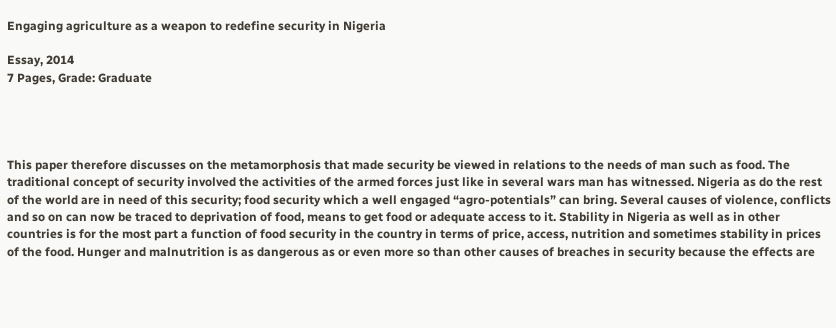Engaging agriculture as a weapon to redefine security in Nigeria

Essay, 2014
7 Pages, Grade: Graduate




This paper therefore discusses on the metamorphosis that made security be viewed in relations to the needs of man such as food. The traditional concept of security involved the activities of the armed forces just like in several wars man has witnessed. Nigeria as do the rest of the world are in need of this security; food security which a well engaged “agro-potentials” can bring. Several causes of violence, conflicts and so on can now be traced to deprivation of food, means to get food or adequate access to it. Stability in Nigeria as well as in other countries is for the most part a function of food security in the country in terms of price, access, nutrition and sometimes stability in prices of the food. Hunger and malnutrition is as dangerous as or even more so than other causes of breaches in security because the effects are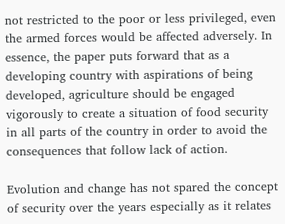not restricted to the poor or less privileged, even the armed forces would be affected adversely. In essence, the paper puts forward that as a developing country with aspirations of being developed, agriculture should be engaged vigorously to create a situation of food security in all parts of the country in order to avoid the consequences that follow lack of action.

Evolution and change has not spared the concept of security over the years especially as it relates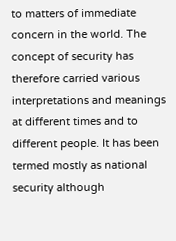to matters of immediate concern in the world. The concept of security has therefore carried various interpretations and meanings at different times and to different people. It has been termed mostly as national security although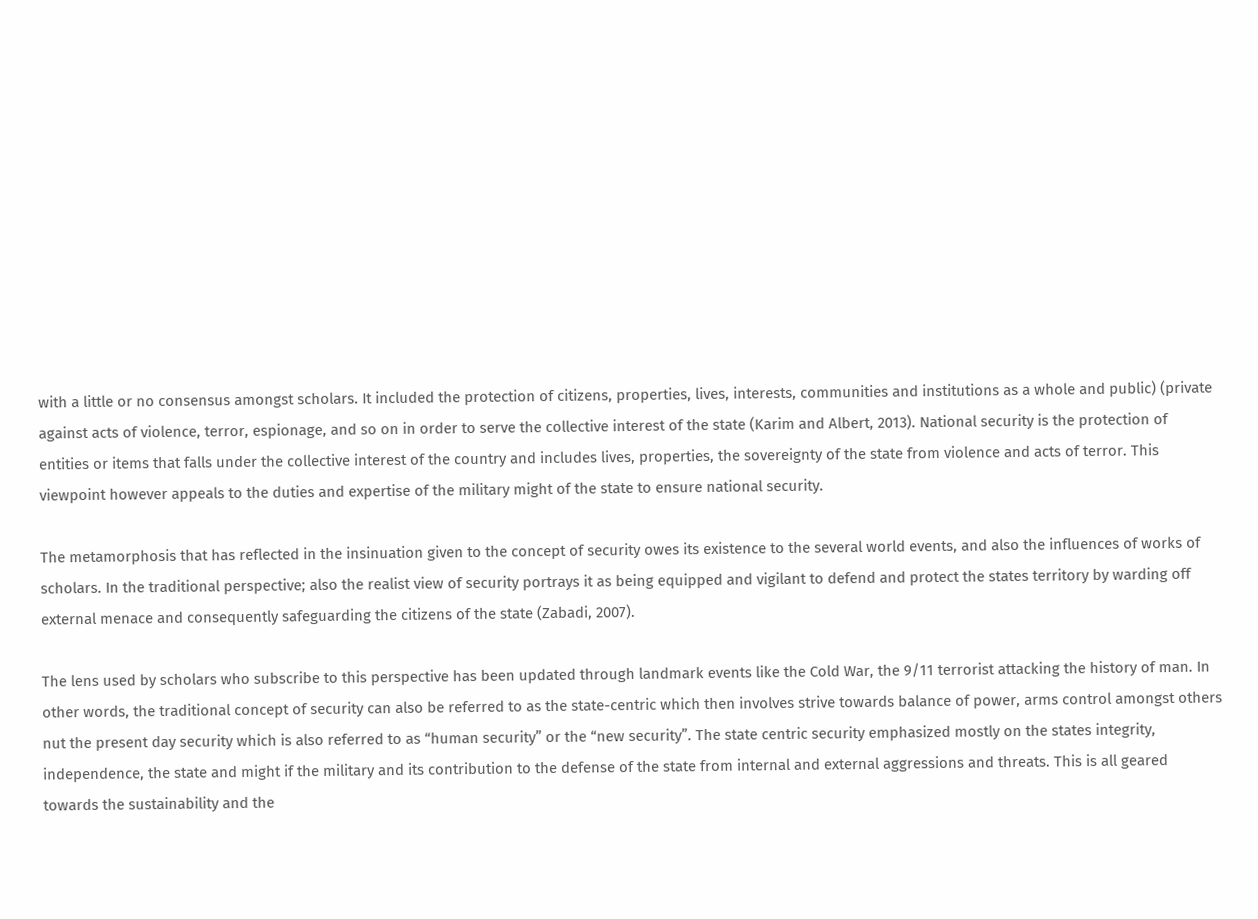with a little or no consensus amongst scholars. It included the protection of citizens, properties, lives, interests, communities and institutions as a whole and public) (private against acts of violence, terror, espionage, and so on in order to serve the collective interest of the state (Karim and Albert, 2013). National security is the protection of entities or items that falls under the collective interest of the country and includes lives, properties, the sovereignty of the state from violence and acts of terror. This viewpoint however appeals to the duties and expertise of the military might of the state to ensure national security.

The metamorphosis that has reflected in the insinuation given to the concept of security owes its existence to the several world events, and also the influences of works of scholars. In the traditional perspective; also the realist view of security portrays it as being equipped and vigilant to defend and protect the states territory by warding off external menace and consequently safeguarding the citizens of the state (Zabadi, 2007).

The lens used by scholars who subscribe to this perspective has been updated through landmark events like the Cold War, the 9/11 terrorist attacking the history of man. In other words, the traditional concept of security can also be referred to as the state-centric which then involves strive towards balance of power, arms control amongst others nut the present day security which is also referred to as “human security” or the “new security”. The state centric security emphasized mostly on the states integrity, independence, the state and might if the military and its contribution to the defense of the state from internal and external aggressions and threats. This is all geared towards the sustainability and the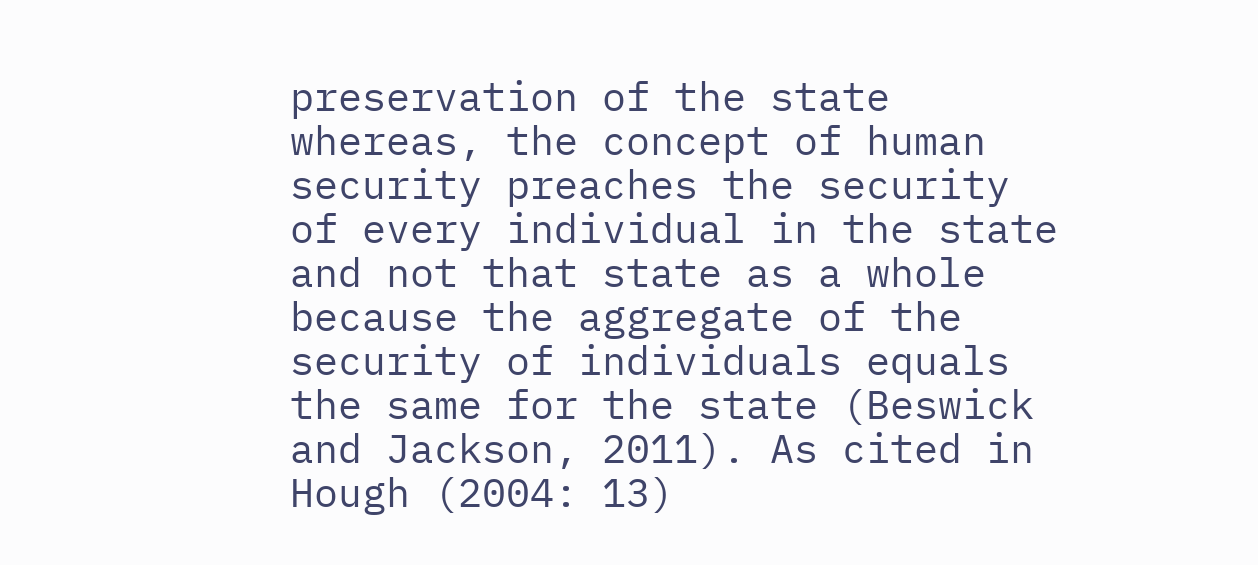preservation of the state whereas, the concept of human security preaches the security of every individual in the state and not that state as a whole because the aggregate of the security of individuals equals the same for the state (Beswick and Jackson, 2011). As cited in Hough (2004: 13)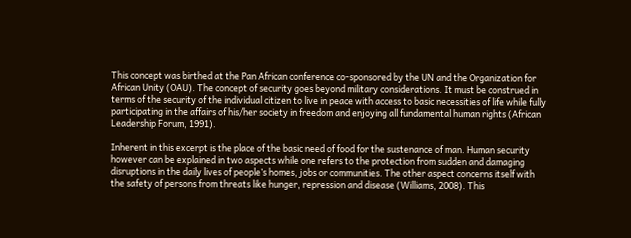This concept was birthed at the Pan African conference co-sponsored by the UN and the Organization for African Unity (OAU). The concept of security goes beyond military considerations. It must be construed in terms of the security of the individual citizen to live in peace with access to basic necessities of life while fully participating in the affairs of his/her society in freedom and enjoying all fundamental human rights (African Leadership Forum, 1991).

Inherent in this excerpt is the place of the basic need of food for the sustenance of man. Human security however can be explained in two aspects while one refers to the protection from sudden and damaging disruptions in the daily lives of people’s homes, jobs or communities. The other aspect concerns itself with the safety of persons from threats like hunger, repression and disease (Williams, 2008). This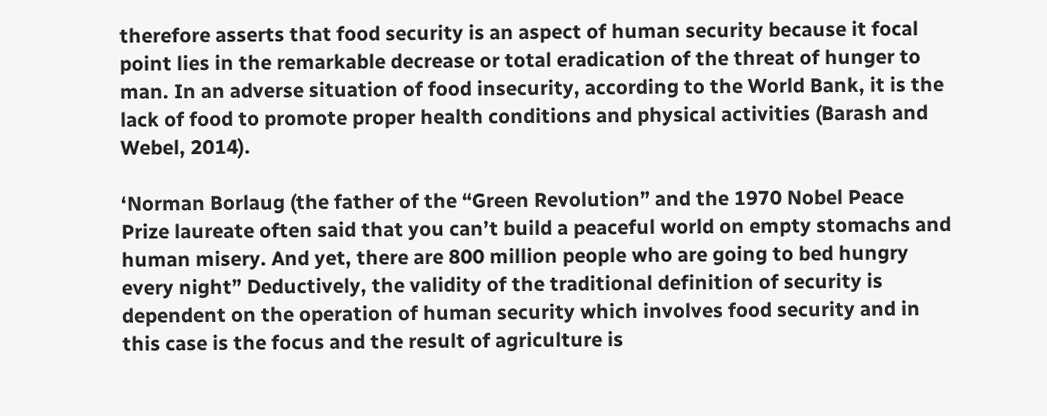therefore asserts that food security is an aspect of human security because it focal point lies in the remarkable decrease or total eradication of the threat of hunger to man. In an adverse situation of food insecurity, according to the World Bank, it is the lack of food to promote proper health conditions and physical activities (Barash and Webel, 2014).

‘Norman Borlaug (the father of the “Green Revolution” and the 1970 Nobel Peace Prize laureate often said that you can’t build a peaceful world on empty stomachs and human misery. And yet, there are 800 million people who are going to bed hungry every night” Deductively, the validity of the traditional definition of security is dependent on the operation of human security which involves food security and in this case is the focus and the result of agriculture is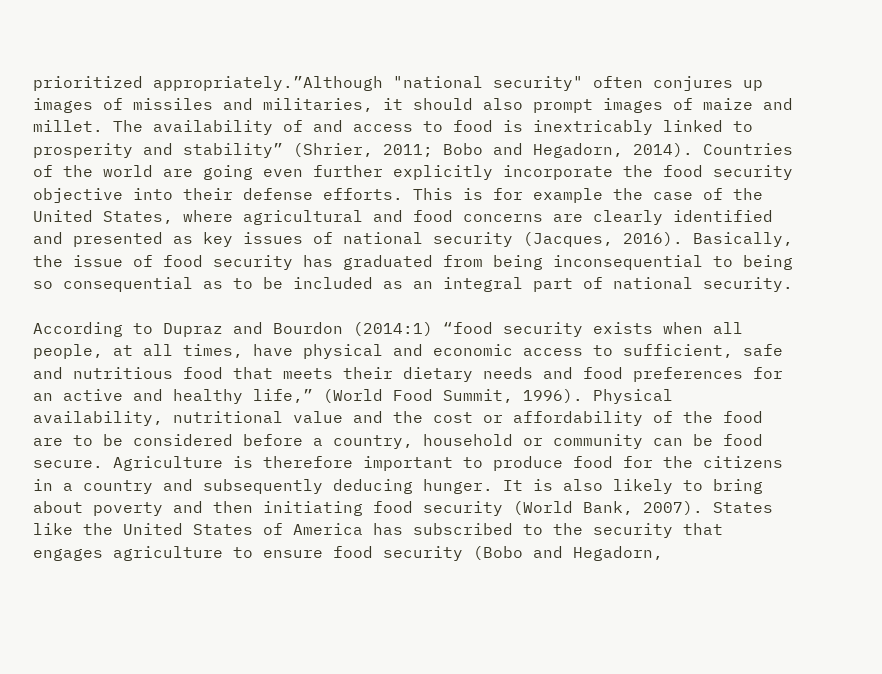prioritized appropriately.”Although "national security" often conjures up images of missiles and militaries, it should also prompt images of maize and millet. The availability of and access to food is inextricably linked to prosperity and stability” (Shrier, 2011; Bobo and Hegadorn, 2014). Countries of the world are going even further explicitly incorporate the food security objective into their defense efforts. This is for example the case of the United States, where agricultural and food concerns are clearly identified and presented as key issues of national security (Jacques, 2016). Basically, the issue of food security has graduated from being inconsequential to being so consequential as to be included as an integral part of national security.

According to Dupraz and Bourdon (2014:1) “food security exists when all people, at all times, have physical and economic access to sufficient, safe and nutritious food that meets their dietary needs and food preferences for an active and healthy life,” (World Food Summit, 1996). Physical availability, nutritional value and the cost or affordability of the food are to be considered before a country, household or community can be food secure. Agriculture is therefore important to produce food for the citizens in a country and subsequently deducing hunger. It is also likely to bring about poverty and then initiating food security (World Bank, 2007). States like the United States of America has subscribed to the security that engages agriculture to ensure food security (Bobo and Hegadorn,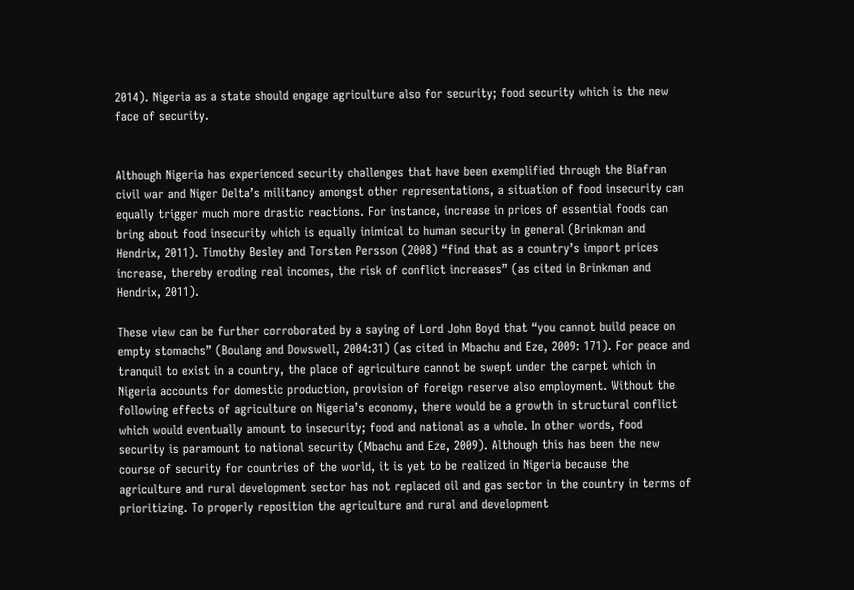2014). Nigeria as a state should engage agriculture also for security; food security which is the new face of security.


Although Nigeria has experienced security challenges that have been exemplified through the Biafran civil war and Niger Delta’s militancy amongst other representations, a situation of food insecurity can equally trigger much more drastic reactions. For instance, increase in prices of essential foods can bring about food insecurity which is equally inimical to human security in general (Brinkman and Hendrix, 2011). Timothy Besley and Torsten Persson (2008) “find that as a country’s import prices increase, thereby eroding real incomes, the risk of conflict increases” (as cited in Brinkman and Hendrix, 2011).

These view can be further corroborated by a saying of Lord John Boyd that “you cannot build peace on empty stomachs” (Boulang and Dowswell, 2004:31) (as cited in Mbachu and Eze, 2009: 171). For peace and tranquil to exist in a country, the place of agriculture cannot be swept under the carpet which in Nigeria accounts for domestic production, provision of foreign reserve also employment. Without the following effects of agriculture on Nigeria’s economy, there would be a growth in structural conflict which would eventually amount to insecurity; food and national as a whole. In other words, food security is paramount to national security (Mbachu and Eze, 2009). Although this has been the new course of security for countries of the world, it is yet to be realized in Nigeria because the agriculture and rural development sector has not replaced oil and gas sector in the country in terms of prioritizing. To properly reposition the agriculture and rural and development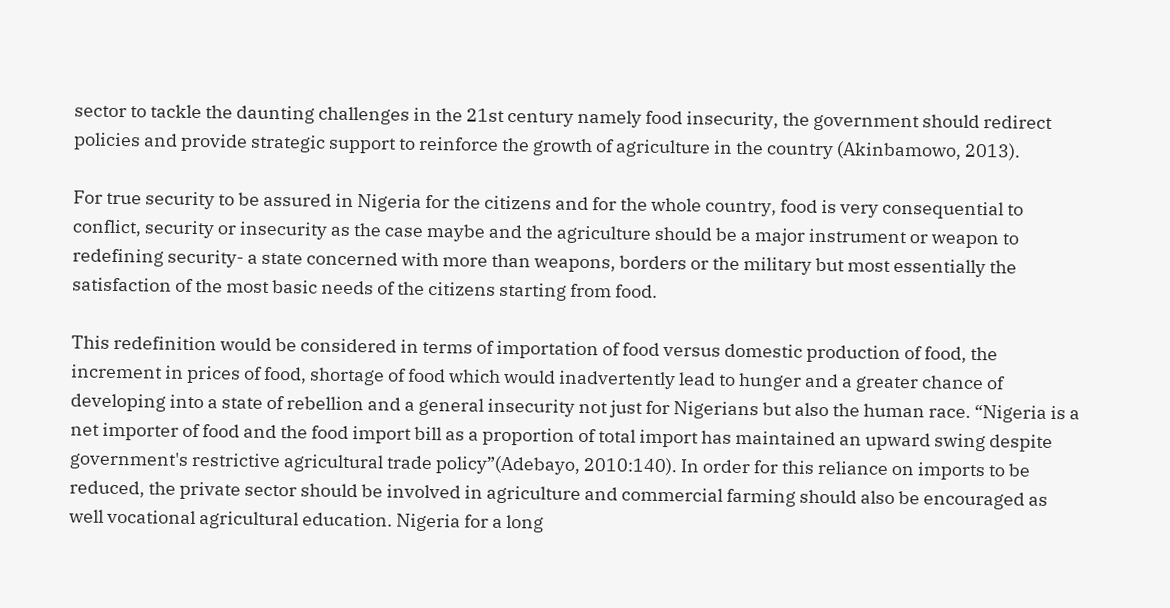sector to tackle the daunting challenges in the 21st century namely food insecurity, the government should redirect policies and provide strategic support to reinforce the growth of agriculture in the country (Akinbamowo, 2013).

For true security to be assured in Nigeria for the citizens and for the whole country, food is very consequential to conflict, security or insecurity as the case maybe and the agriculture should be a major instrument or weapon to redefining security- a state concerned with more than weapons, borders or the military but most essentially the satisfaction of the most basic needs of the citizens starting from food.

This redefinition would be considered in terms of importation of food versus domestic production of food, the increment in prices of food, shortage of food which would inadvertently lead to hunger and a greater chance of developing into a state of rebellion and a general insecurity not just for Nigerians but also the human race. “Nigeria is a net importer of food and the food import bill as a proportion of total import has maintained an upward swing despite government's restrictive agricultural trade policy”(Adebayo, 2010:140). In order for this reliance on imports to be reduced, the private sector should be involved in agriculture and commercial farming should also be encouraged as well vocational agricultural education. Nigeria for a long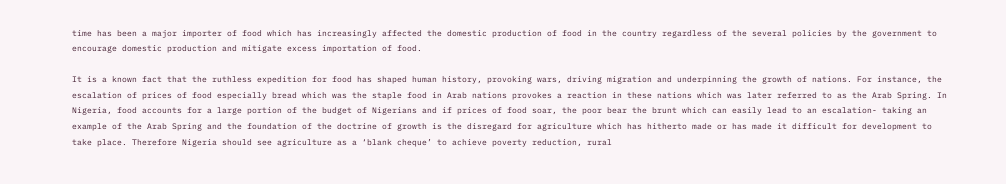time has been a major importer of food which has increasingly affected the domestic production of food in the country regardless of the several policies by the government to encourage domestic production and mitigate excess importation of food.

It is a known fact that the ruthless expedition for food has shaped human history, provoking wars, driving migration and underpinning the growth of nations. For instance, the escalation of prices of food especially bread which was the staple food in Arab nations provokes a reaction in these nations which was later referred to as the Arab Spring. In Nigeria, food accounts for a large portion of the budget of Nigerians and if prices of food soar, the poor bear the brunt which can easily lead to an escalation- taking an example of the Arab Spring and the foundation of the doctrine of growth is the disregard for agriculture which has hitherto made or has made it difficult for development to take place. Therefore Nigeria should see agriculture as a ‘blank cheque’ to achieve poverty reduction, rural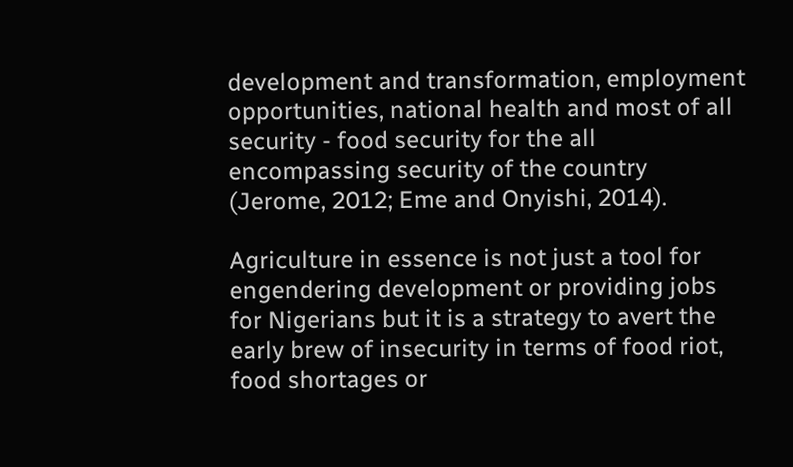development and transformation, employment opportunities, national health and most of all security - food security for the all encompassing security of the country (Jerome, 2012; Eme and Onyishi, 2014).

Agriculture in essence is not just a tool for engendering development or providing jobs for Nigerians but it is a strategy to avert the early brew of insecurity in terms of food riot, food shortages or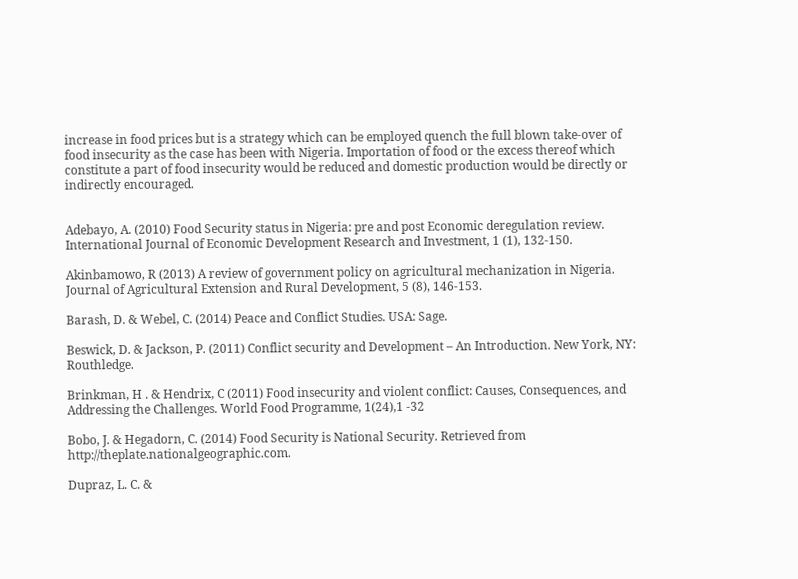increase in food prices but is a strategy which can be employed quench the full blown take-over of food insecurity as the case has been with Nigeria. Importation of food or the excess thereof which constitute a part of food insecurity would be reduced and domestic production would be directly or indirectly encouraged.


Adebayo, A. (2010) Food Security status in Nigeria: pre and post Economic deregulation review. International Journal of Economic Development Research and Investment, 1 (1), 132-150.

Akinbamowo, R (2013) A review of government policy on agricultural mechanization in Nigeria. Journal of Agricultural Extension and Rural Development, 5 (8), 146-153.

Barash, D. & Webel, C. (2014) Peace and Conflict Studies. USA: Sage.

Beswick, D. & Jackson, P. (2011) Conflict security and Development – An Introduction. New York, NY: Routhledge.

Brinkman, H . & Hendrix, C (2011) Food insecurity and violent conflict: Causes, Consequences, and Addressing the Challenges. World Food Programme, 1(24),1 -32

Bobo, J. & Hegadorn, C. (2014) Food Security is National Security. Retrieved from http://theplate.nationalgeographic.com.

Dupraz, L. C. &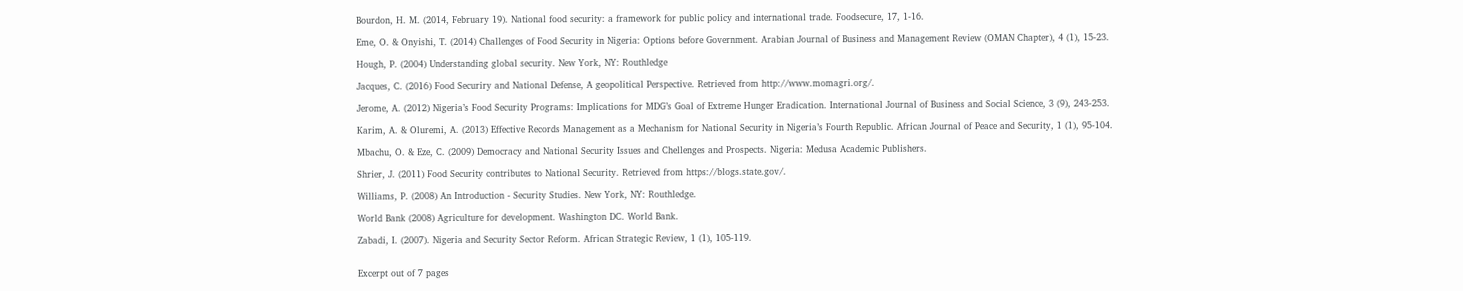Bourdon, H. M. (2014, February 19). National food security: a framework for public policy and international trade. Foodsecure, 17, 1-16.

Eme, O. & Onyishi, T. (2014) Challenges of Food Security in Nigeria: Options before Government. Arabian Journal of Business and Management Review (OMAN Chapter), 4 (1), 15-23.

Hough, P. (2004) Understanding global security. New York, NY: Routhledge

Jacques, C. (2016) Food Securiry and National Defense, A geopolitical Perspective. Retrieved from http://www.momagri.org/.

Jerome, A. (2012) Nigeria’s Food Security Programs: Implications for MDG’s Goal of Extreme Hunger Eradication. International Journal of Business and Social Science, 3 (9), 243-253.

Karim, A. & Oluremi, A. (2013) Effective Records Management as a Mechanism for National Security in Nigeria’s Fourth Republic. African Journal of Peace and Security, 1 (1), 95-104.

Mbachu, O. & Eze, C. (2009) Democracy and National Security Issues and Chellenges and Prospects. Nigeria: Medusa Academic Publishers.

Shrier, J. (2011) Food Security contributes to National Security. Retrieved from https://blogs.state.gov/.

Williams, P. (2008) An Introduction - Security Studies. New York, NY: Routhledge.

World Bank (2008) Agriculture for development. Washington DC. World Bank.

Zabadi, I. (2007). Nigeria and Security Sector Reform. African Strategic Review, 1 (1), 105-119.


Excerpt out of 7 pages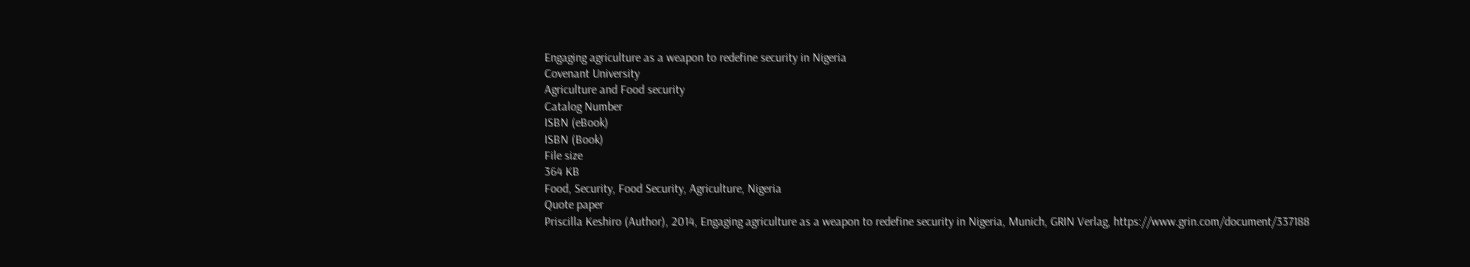Engaging agriculture as a weapon to redefine security in Nigeria
Covenant University
Agriculture and Food security
Catalog Number
ISBN (eBook)
ISBN (Book)
File size
364 KB
Food, Security, Food Security, Agriculture, Nigeria
Quote paper
Priscilla Keshiro (Author), 2014, Engaging agriculture as a weapon to redefine security in Nigeria, Munich, GRIN Verlag, https://www.grin.com/document/337188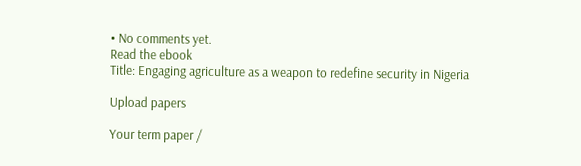• No comments yet.
Read the ebook
Title: Engaging agriculture as a weapon to redefine security in Nigeria

Upload papers

Your term paper /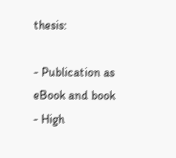thesis:

- Publication as eBook and book
- High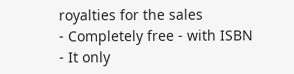royalties for the sales
- Completely free - with ISBN
- It only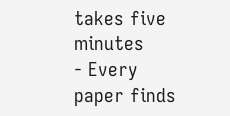takes five minutes
- Every paper finds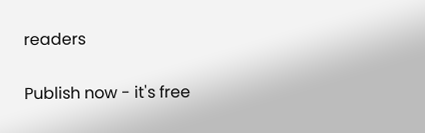readers

Publish now - it's free